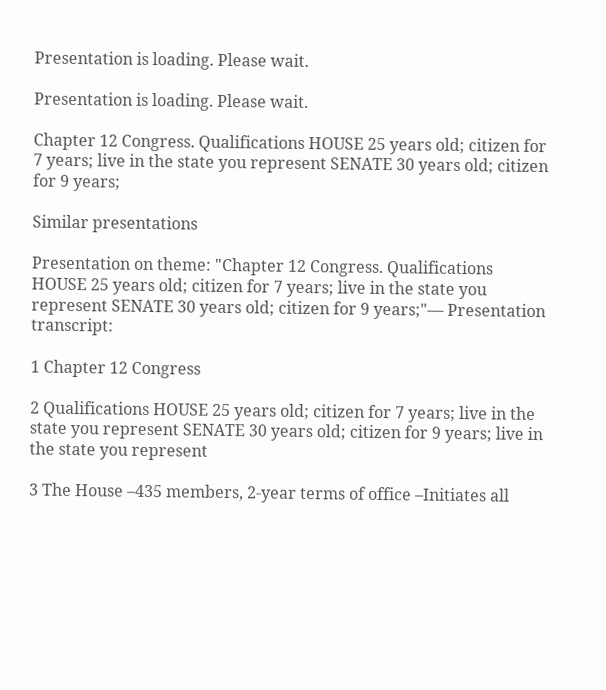Presentation is loading. Please wait.

Presentation is loading. Please wait.

Chapter 12 Congress. Qualifications HOUSE 25 years old; citizen for 7 years; live in the state you represent SENATE 30 years old; citizen for 9 years;

Similar presentations

Presentation on theme: "Chapter 12 Congress. Qualifications HOUSE 25 years old; citizen for 7 years; live in the state you represent SENATE 30 years old; citizen for 9 years;"— Presentation transcript:

1 Chapter 12 Congress

2 Qualifications HOUSE 25 years old; citizen for 7 years; live in the state you represent SENATE 30 years old; citizen for 9 years; live in the state you represent

3 The House –435 members, 2-year terms of office –Initiates all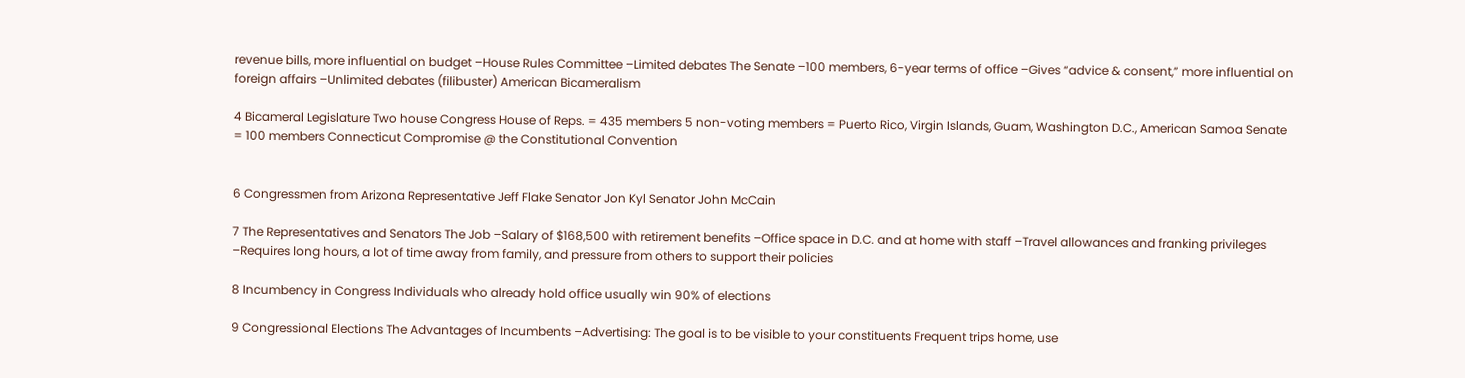revenue bills, more influential on budget –House Rules Committee –Limited debates The Senate –100 members, 6-year terms of office –Gives “advice & consent,” more influential on foreign affairs –Unlimited debates (filibuster) American Bicameralism

4 Bicameral Legislature Two house Congress House of Reps. = 435 members 5 non-voting members = Puerto Rico, Virgin Islands, Guam, Washington D.C., American Samoa Senate = 100 members Connecticut Compromise @ the Constitutional Convention


6 Congressmen from Arizona Representative Jeff Flake Senator Jon Kyl Senator John McCain

7 The Representatives and Senators The Job –Salary of $168,500 with retirement benefits –Office space in D.C. and at home with staff –Travel allowances and franking privileges –Requires long hours, a lot of time away from family, and pressure from others to support their policies

8 Incumbency in Congress Individuals who already hold office usually win 90% of elections

9 Congressional Elections The Advantages of Incumbents –Advertising: The goal is to be visible to your constituents Frequent trips home, use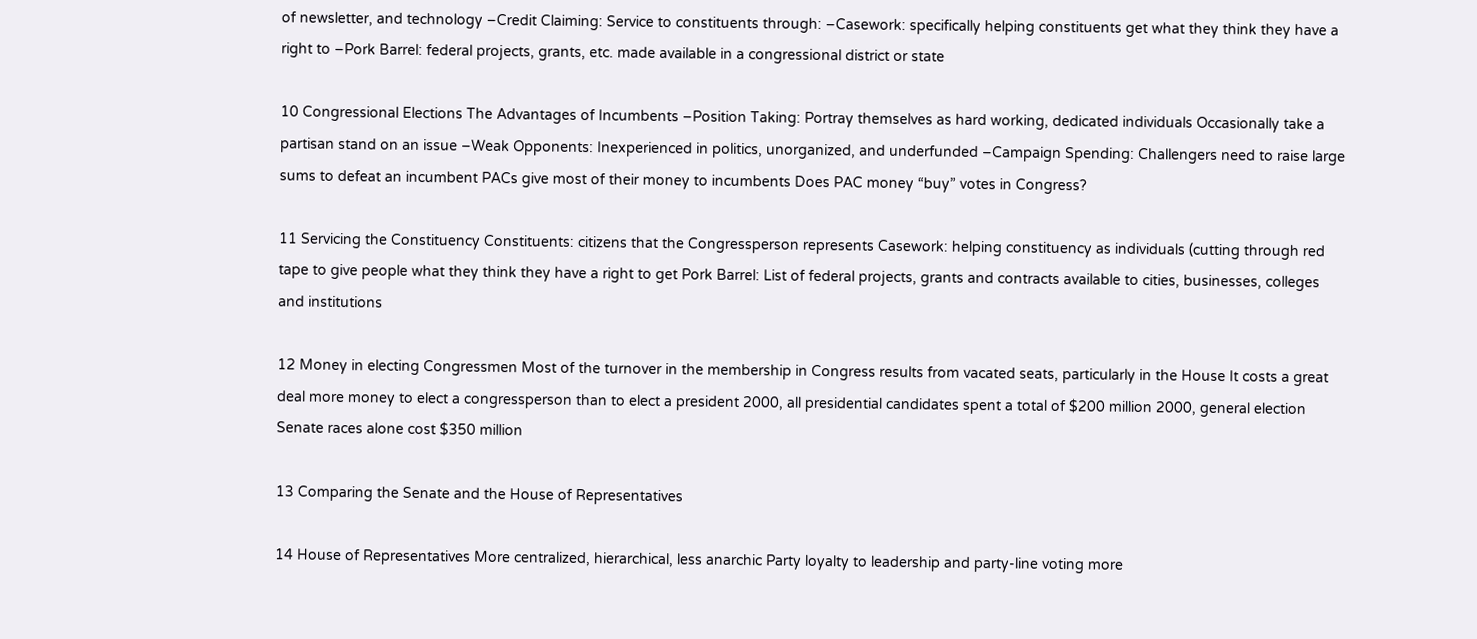of newsletter, and technology –Credit Claiming: Service to constituents through: –Casework: specifically helping constituents get what they think they have a right to –Pork Barrel: federal projects, grants, etc. made available in a congressional district or state

10 Congressional Elections The Advantages of Incumbents –Position Taking: Portray themselves as hard working, dedicated individuals Occasionally take a partisan stand on an issue –Weak Opponents: Inexperienced in politics, unorganized, and underfunded –Campaign Spending: Challengers need to raise large sums to defeat an incumbent PACs give most of their money to incumbents Does PAC money “buy” votes in Congress?

11 Servicing the Constituency Constituents: citizens that the Congressperson represents Casework: helping constituency as individuals (cutting through red tape to give people what they think they have a right to get Pork Barrel: List of federal projects, grants and contracts available to cities, businesses, colleges and institutions

12 Money in electing Congressmen Most of the turnover in the membership in Congress results from vacated seats, particularly in the House It costs a great deal more money to elect a congressperson than to elect a president 2000, all presidential candidates spent a total of $200 million 2000, general election Senate races alone cost $350 million

13 Comparing the Senate and the House of Representatives

14 House of Representatives More centralized, hierarchical, less anarchic Party loyalty to leadership and party-line voting more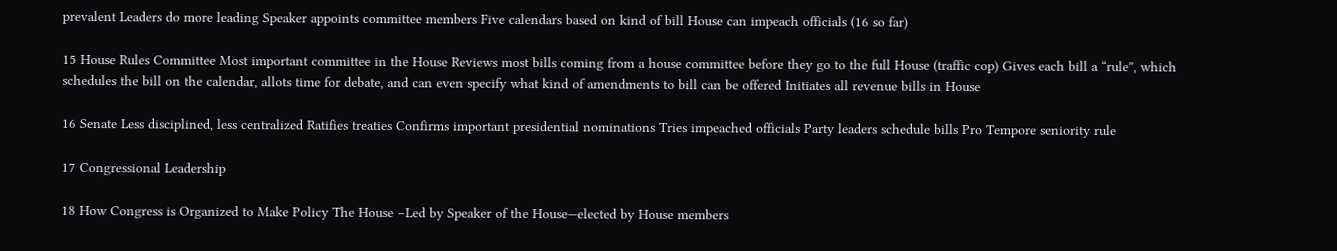prevalent Leaders do more leading Speaker appoints committee members Five calendars based on kind of bill House can impeach officials (16 so far)

15 House Rules Committee Most important committee in the House Reviews most bills coming from a house committee before they go to the full House (traffic cop) Gives each bill a “rule”, which schedules the bill on the calendar, allots time for debate, and can even specify what kind of amendments to bill can be offered Initiates all revenue bills in House

16 Senate Less disciplined, less centralized Ratifies treaties Confirms important presidential nominations Tries impeached officials Party leaders schedule bills Pro Tempore seniority rule

17 Congressional Leadership

18 How Congress is Organized to Make Policy The House –Led by Speaker of the House—elected by House members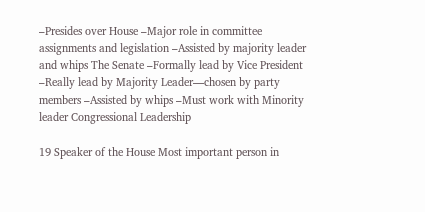–Presides over House –Major role in committee assignments and legislation –Assisted by majority leader and whips The Senate –Formally lead by Vice President –Really lead by Majority Leader—chosen by party members –Assisted by whips –Must work with Minority leader Congressional Leadership

19 Speaker of the House Most important person in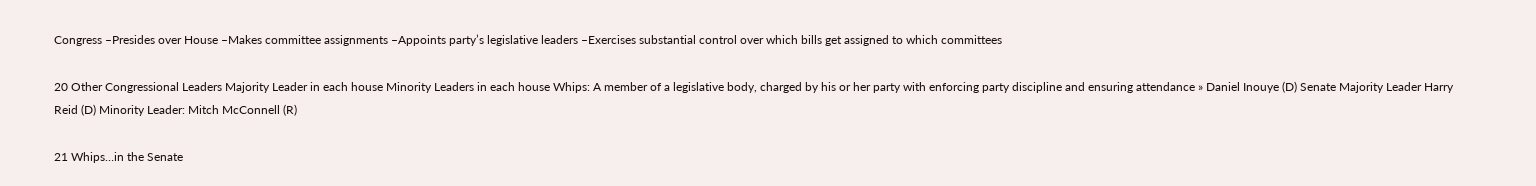Congress –Presides over House –Makes committee assignments –Appoints party’s legislative leaders –Exercises substantial control over which bills get assigned to which committees

20 Other Congressional Leaders Majority Leader in each house Minority Leaders in each house Whips: A member of a legislative body, charged by his or her party with enforcing party discipline and ensuring attendance » Daniel Inouye (D) Senate Majority Leader Harry Reid (D) Minority Leader: Mitch McConnell (R)

21 Whips…in the Senate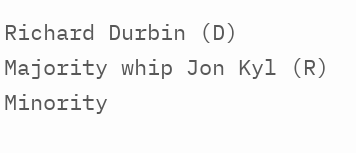Richard Durbin (D) Majority whip Jon Kyl (R) Minority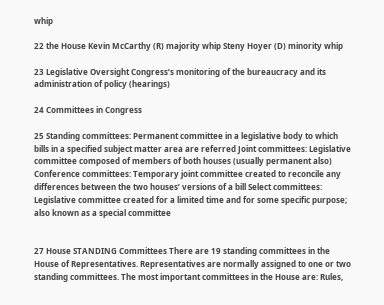whip

22 the House Kevin McCarthy (R) majority whip Steny Hoyer (D) minority whip

23 Legislative Oversight Congress’s monitoring of the bureaucracy and its administration of policy (hearings)

24 Committees in Congress

25 Standing committees: Permanent committee in a legislative body to which bills in a specified subject matter area are referred Joint committees: Legislative committee composed of members of both houses (usually permanent also) Conference committees: Temporary joint committee created to reconcile any differences between the two houses’ versions of a bill Select committees: Legislative committee created for a limited time and for some specific purpose; also known as a special committee


27 House STANDING Committees There are 19 standing committees in the House of Representatives. Representatives are normally assigned to one or two standing committees. The most important committees in the House are: Rules,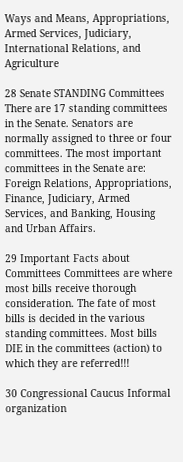Ways and Means, Appropriations, Armed Services, Judiciary, International Relations, and Agriculture

28 Senate STANDING Committees There are 17 standing committees in the Senate. Senators are normally assigned to three or four committees. The most important committees in the Senate are: Foreign Relations, Appropriations, Finance, Judiciary, Armed Services, and Banking, Housing and Urban Affairs.

29 Important Facts about Committees Committees are where most bills receive thorough consideration. The fate of most bills is decided in the various standing committees. Most bills DIE in the committees (action) to which they are referred!!!

30 Congressional Caucus Informal organization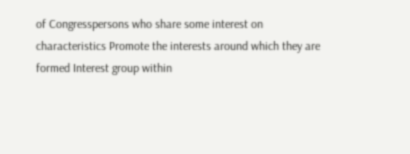of Congresspersons who share some interest on characteristics Promote the interests around which they are formed Interest group within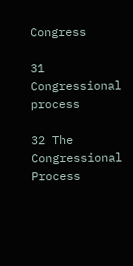Congress

31 Congressional process

32 The Congressional Process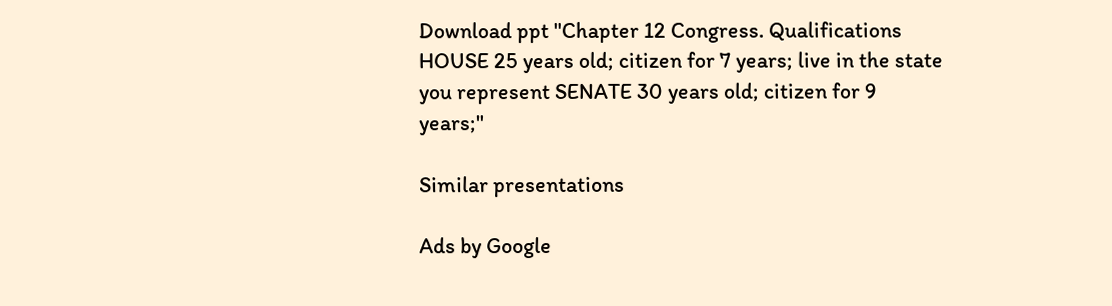Download ppt "Chapter 12 Congress. Qualifications HOUSE 25 years old; citizen for 7 years; live in the state you represent SENATE 30 years old; citizen for 9 years;"

Similar presentations

Ads by Google